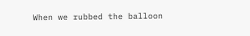When we rubbed the balloon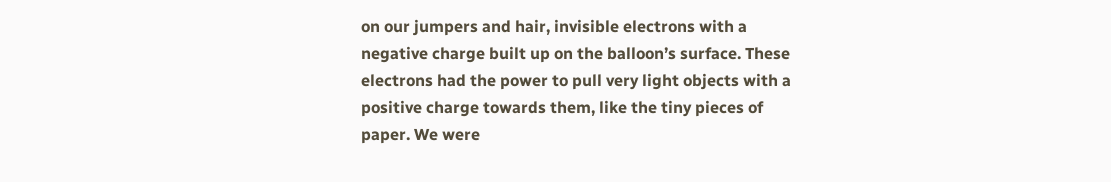on our jumpers and hair, invisible electrons with a negative charge built up on the balloon’s surface. These electrons had the power to pull very light objects with a positive charge towards them, like the tiny pieces of paper. We were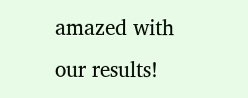amazed with our results!